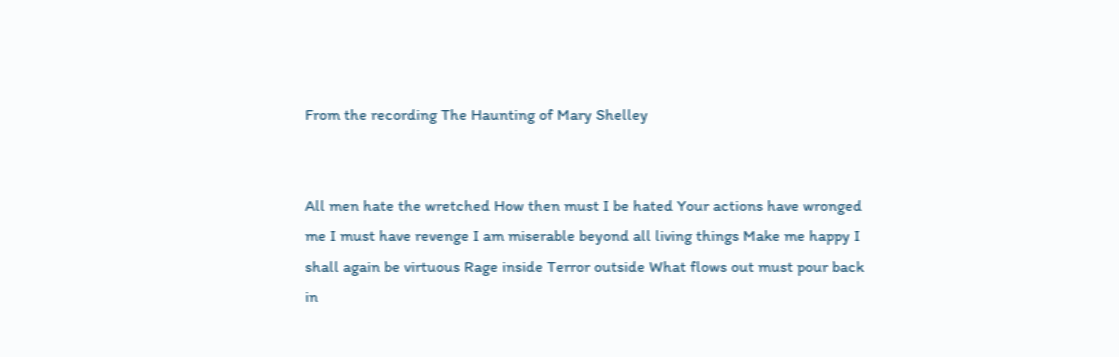From the recording The Haunting of Mary Shelley


All men hate the wretched How then must I be hated Your actions have wronged me I must have revenge I am miserable beyond all living things Make me happy I shall again be virtuous Rage inside Terror outside What flows out must pour back in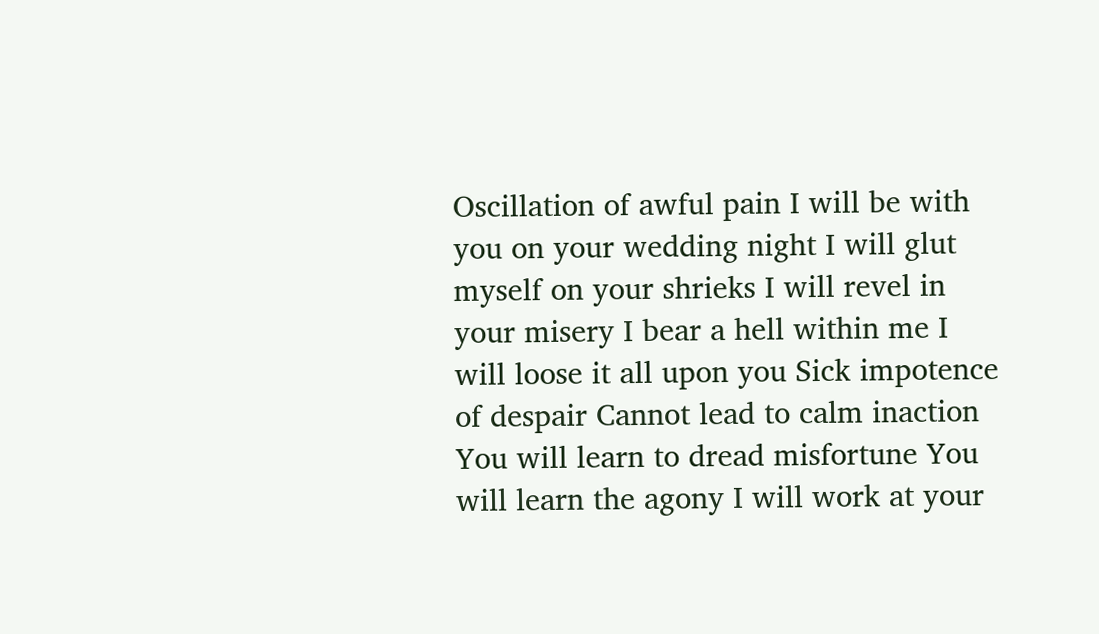Oscillation of awful pain I will be with you on your wedding night I will glut myself on your shrieks I will revel in your misery I bear a hell within me I will loose it all upon you Sick impotence of despair Cannot lead to calm inaction You will learn to dread misfortune You will learn the agony I will work at your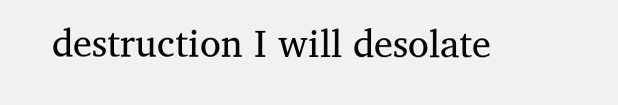destruction I will desolate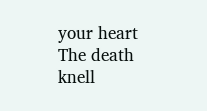your heart The death knell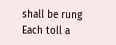shall be rung Each toll a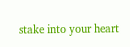stake into your heart